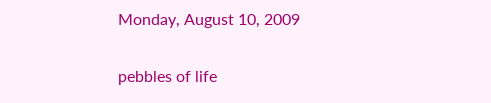Monday, August 10, 2009

pebbles of life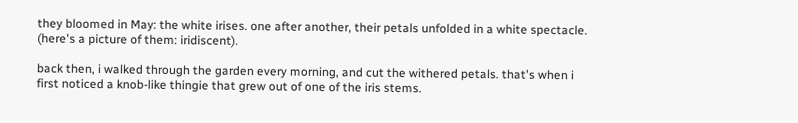they bloomed in May: the white irises. one after another, their petals unfolded in a white spectacle. (here's a picture of them: iridiscent).

back then, i walked through the garden every morning, and cut the withered petals. that's when i first noticed a knob-like thingie that grew out of one of the iris stems.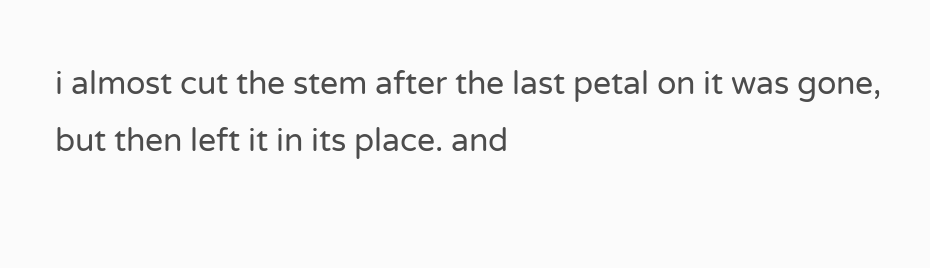i almost cut the stem after the last petal on it was gone, but then left it in its place. and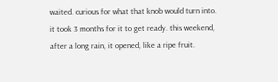waited. curious for what that knob would turn into. it took 3 months for it to get ready. this weekend, after a long rain, it opened, like a ripe fruit.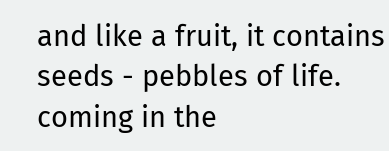and like a fruit, it contains seeds - pebbles of life. coming in the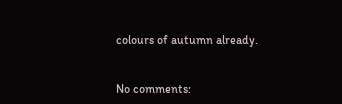colours of autumn already.


No comments: